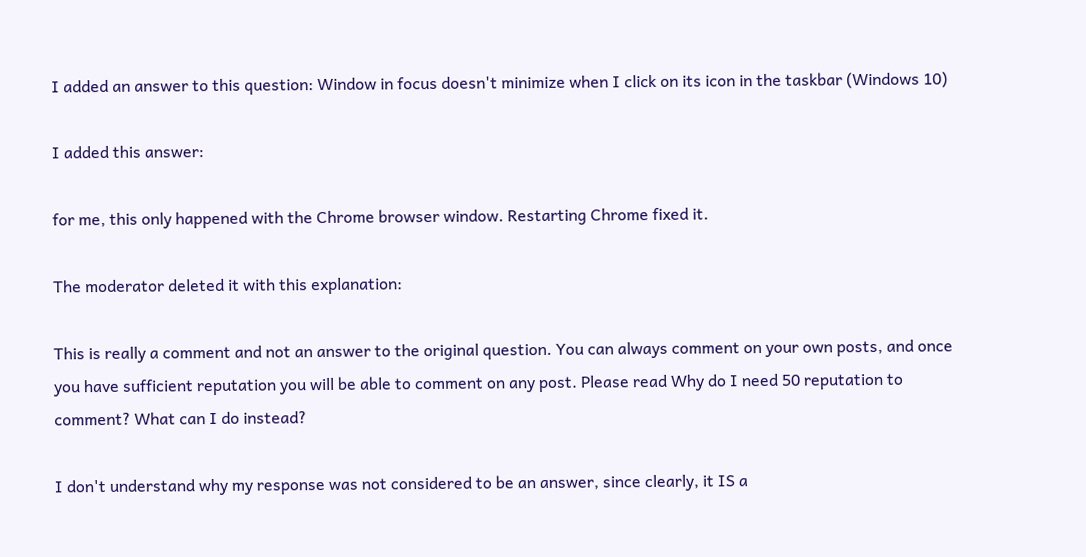I added an answer to this question: Window in focus doesn't minimize when I click on its icon in the taskbar (Windows 10)

I added this answer:

for me, this only happened with the Chrome browser window. Restarting Chrome fixed it.

The moderator deleted it with this explanation:

This is really a comment and not an answer to the original question. You can always comment on your own posts, and once you have sufficient reputation you will be able to comment on any post. Please read Why do I need 50 reputation to comment? What can I do instead?

I don't understand why my response was not considered to be an answer, since clearly, it IS a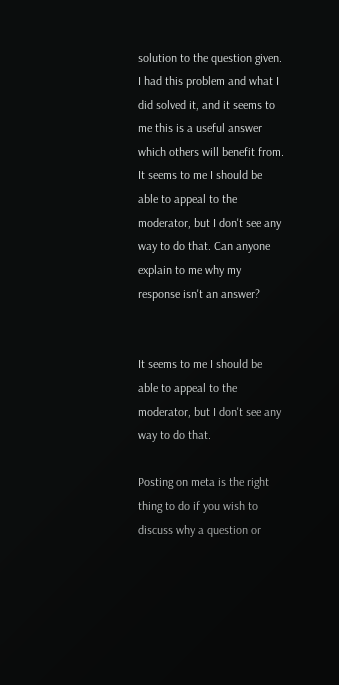solution to the question given. I had this problem and what I did solved it, and it seems to me this is a useful answer which others will benefit from. It seems to me I should be able to appeal to the moderator, but I don't see any way to do that. Can anyone explain to me why my response isn't an answer?


It seems to me I should be able to appeal to the moderator, but I don't see any way to do that.

Posting on meta is the right thing to do if you wish to discuss why a question or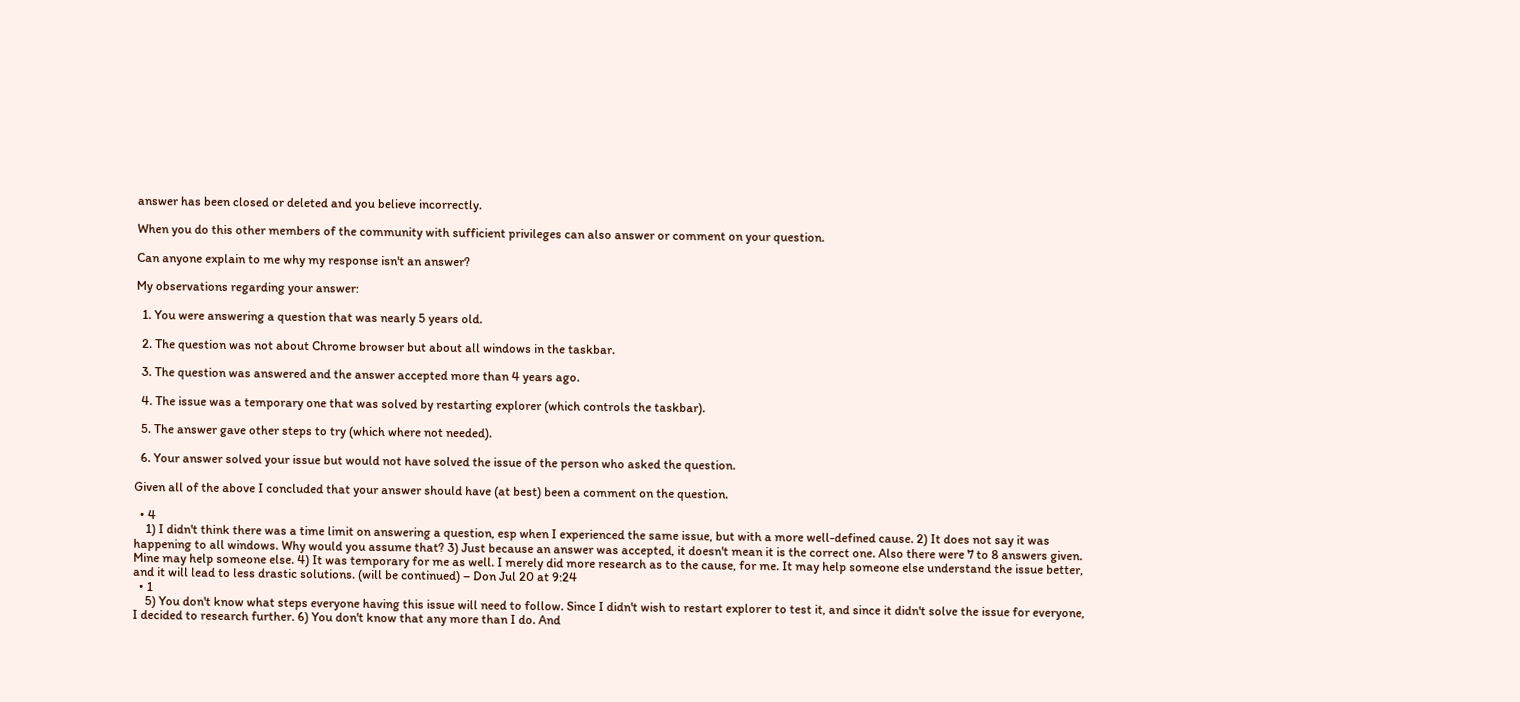answer has been closed or deleted and you believe incorrectly.

When you do this other members of the community with sufficient privileges can also answer or comment on your question.

Can anyone explain to me why my response isn't an answer?

My observations regarding your answer:

  1. You were answering a question that was nearly 5 years old.

  2. The question was not about Chrome browser but about all windows in the taskbar.

  3. The question was answered and the answer accepted more than 4 years ago.

  4. The issue was a temporary one that was solved by restarting explorer (which controls the taskbar).

  5. The answer gave other steps to try (which where not needed).

  6. Your answer solved your issue but would not have solved the issue of the person who asked the question.

Given all of the above I concluded that your answer should have (at best) been a comment on the question.

  • 4
    1) I didn't think there was a time limit on answering a question, esp when I experienced the same issue, but with a more well-defined cause. 2) It does not say it was happening to all windows. Why would you assume that? 3) Just because an answer was accepted, it doesn't mean it is the correct one. Also there were 7 to 8 answers given. Mine may help someone else. 4) It was temporary for me as well. I merely did more research as to the cause, for me. It may help someone else understand the issue better, and it will lead to less drastic solutions. (will be continued) – Don Jul 20 at 9:24
  • 1
    5) You don't know what steps everyone having this issue will need to follow. Since I didn't wish to restart explorer to test it, and since it didn't solve the issue for everyone, I decided to research further. 6) You don't know that any more than I do. And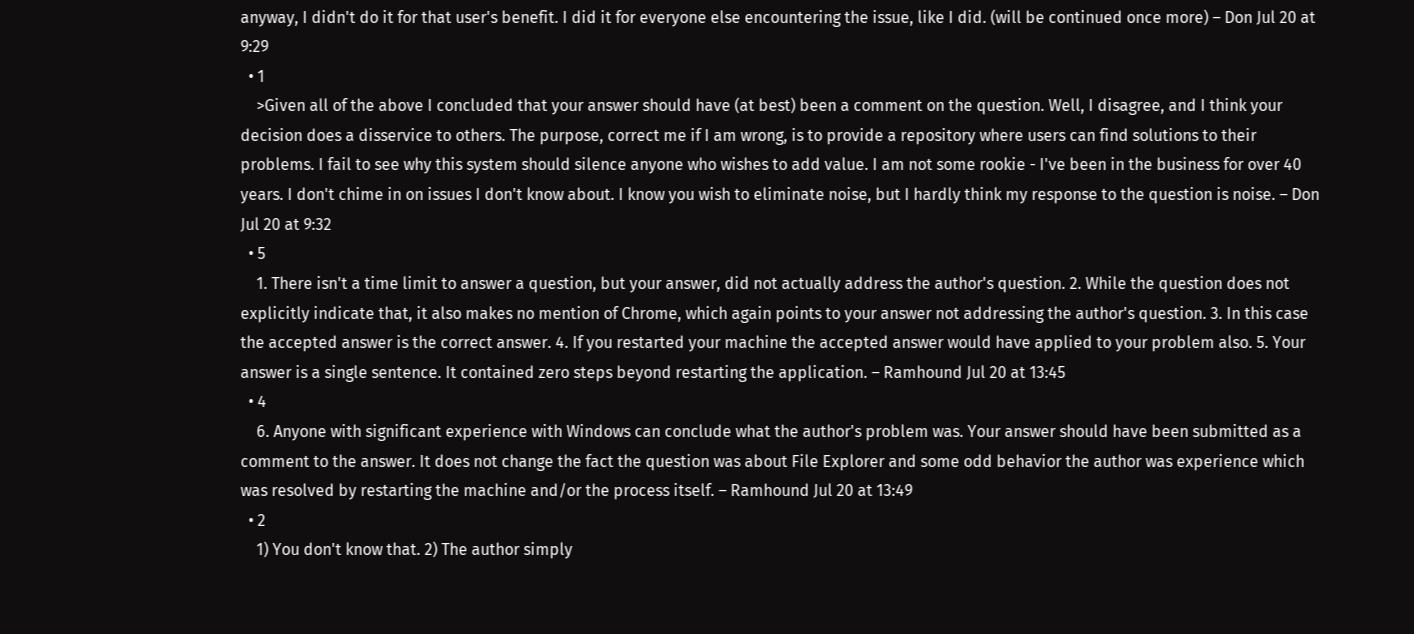anyway, I didn't do it for that user's benefit. I did it for everyone else encountering the issue, like I did. (will be continued once more) – Don Jul 20 at 9:29
  • 1
    >Given all of the above I concluded that your answer should have (at best) been a comment on the question. Well, I disagree, and I think your decision does a disservice to others. The purpose, correct me if I am wrong, is to provide a repository where users can find solutions to their problems. I fail to see why this system should silence anyone who wishes to add value. I am not some rookie - I've been in the business for over 40 years. I don't chime in on issues I don't know about. I know you wish to eliminate noise, but I hardly think my response to the question is noise. – Don Jul 20 at 9:32
  • 5
    1. There isn't a time limit to answer a question, but your answer, did not actually address the author's question. 2. While the question does not explicitly indicate that, it also makes no mention of Chrome, which again points to your answer not addressing the author's question. 3. In this case the accepted answer is the correct answer. 4. If you restarted your machine the accepted answer would have applied to your problem also. 5. Your answer is a single sentence. It contained zero steps beyond restarting the application. – Ramhound Jul 20 at 13:45
  • 4
    6. Anyone with significant experience with Windows can conclude what the author's problem was. Your answer should have been submitted as a comment to the answer. It does not change the fact the question was about File Explorer and some odd behavior the author was experience which was resolved by restarting the machine and/or the process itself. – Ramhound Jul 20 at 13:49
  • 2
    1) You don't know that. 2) The author simply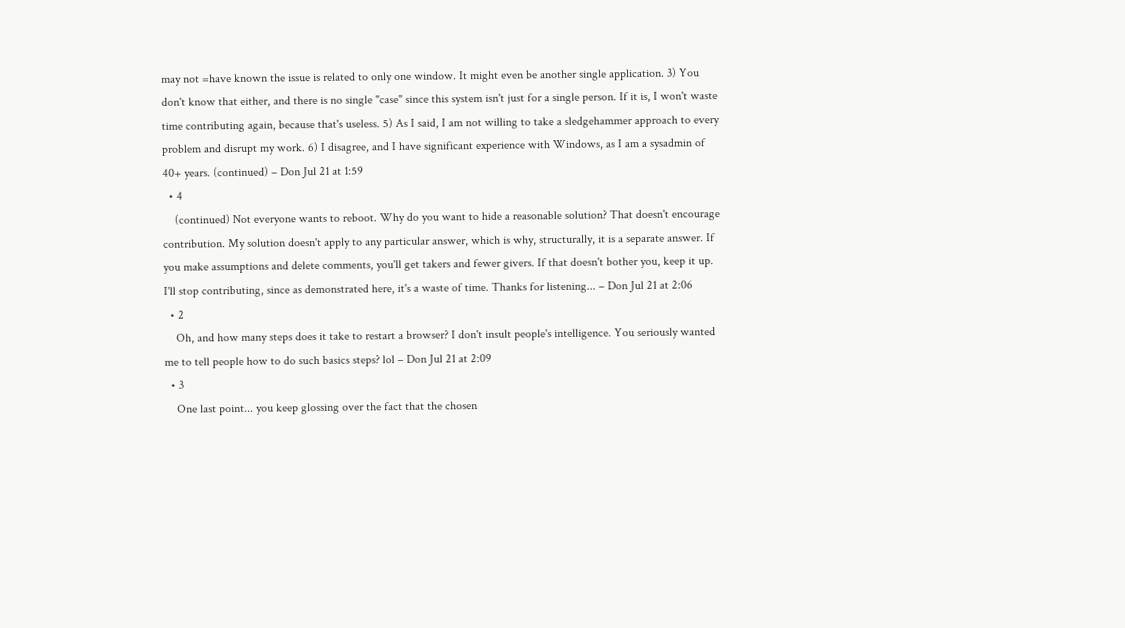may not =have known the issue is related to only one window. It might even be another single application. 3) You don't know that either, and there is no single "case" since this system isn't just for a single person. If it is, I won't waste time contributing again, because that's useless. 5) As I said, I am not willing to take a sledgehammer approach to every problem and disrupt my work. 6) I disagree, and I have significant experience with Windows, as I am a sysadmin of 40+ years. (continued) – Don Jul 21 at 1:59
  • 4
    (continued) Not everyone wants to reboot. Why do you want to hide a reasonable solution? That doesn't encourage contribution. My solution doesn't apply to any particular answer, which is why, structurally, it is a separate answer. If you make assumptions and delete comments, you'll get takers and fewer givers. If that doesn't bother you, keep it up. I'll stop contributing, since as demonstrated here, it's a waste of time. Thanks for listening... – Don Jul 21 at 2:06
  • 2
    Oh, and how many steps does it take to restart a browser? I don't insult people's intelligence. You seriously wanted me to tell people how to do such basics steps? lol – Don Jul 21 at 2:09
  • 3
    One last point... you keep glossing over the fact that the chosen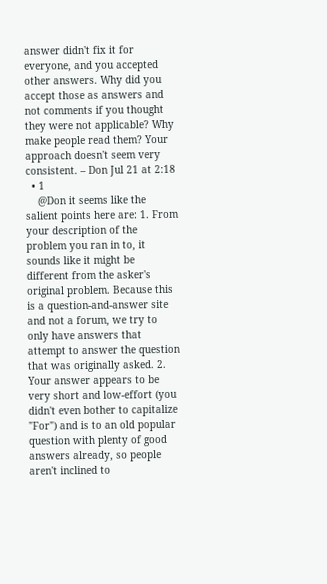answer didn't fix it for everyone, and you accepted other answers. Why did you accept those as answers and not comments if you thought they were not applicable? Why make people read them? Your approach doesn't seem very consistent. – Don Jul 21 at 2:18
  • 1
    @Don it seems like the salient points here are: 1. From your description of the problem you ran in to, it sounds like it might be different from the asker's original problem. Because this is a question-and-answer site and not a forum, we try to only have answers that attempt to answer the question that was originally asked. 2. Your answer appears to be very short and low-effort (you didn't even bother to capitalize "For") and is to an old popular question with plenty of good answers already, so people aren't inclined to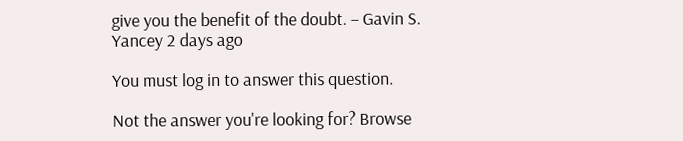give you the benefit of the doubt. – Gavin S. Yancey 2 days ago

You must log in to answer this question.

Not the answer you're looking for? Browse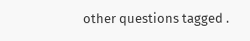other questions tagged .